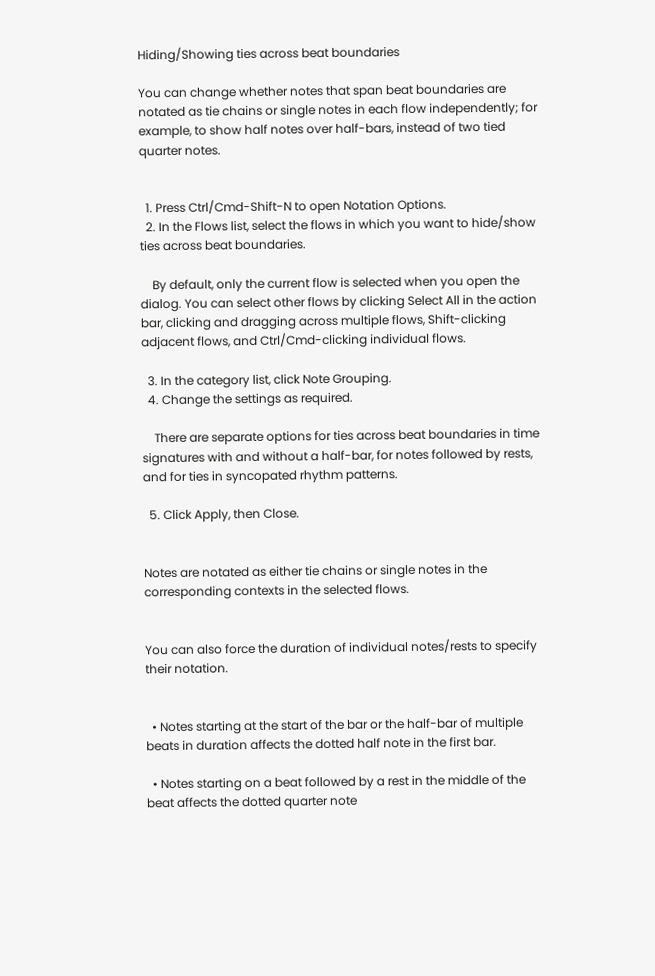Hiding/Showing ties across beat boundaries

You can change whether notes that span beat boundaries are notated as tie chains or single notes in each flow independently; for example, to show half notes over half-bars, instead of two tied quarter notes.


  1. Press Ctrl/Cmd-Shift-N to open Notation Options.
  2. In the Flows list, select the flows in which you want to hide/show ties across beat boundaries.

    By default, only the current flow is selected when you open the dialog. You can select other flows by clicking Select All in the action bar, clicking and dragging across multiple flows, Shift-clicking adjacent flows, and Ctrl/Cmd-clicking individual flows.

  3. In the category list, click Note Grouping.
  4. Change the settings as required.

    There are separate options for ties across beat boundaries in time signatures with and without a half-bar, for notes followed by rests, and for ties in syncopated rhythm patterns.

  5. Click Apply, then Close.


Notes are notated as either tie chains or single notes in the corresponding contexts in the selected flows.


You can also force the duration of individual notes/rests to specify their notation.


  • Notes starting at the start of the bar or the half-bar of multiple beats in duration affects the dotted half note in the first bar.

  • Notes starting on a beat followed by a rest in the middle of the beat affects the dotted quarter note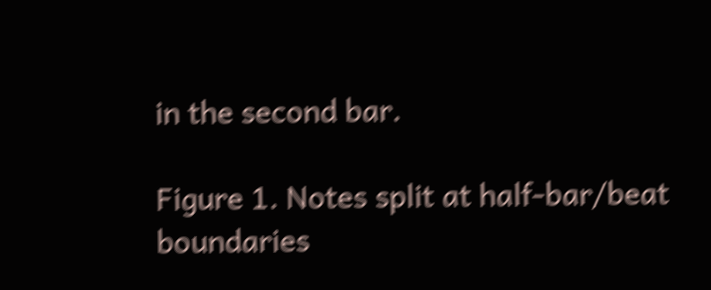in the second bar.

Figure 1. Notes split at half-bar/beat boundaries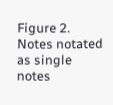Figure 2. Notes notated as single notes